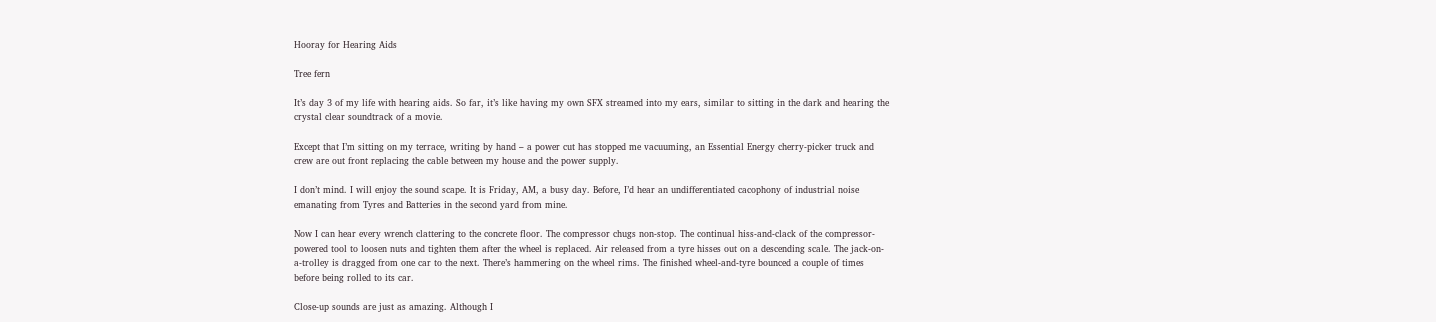Hooray for Hearing Aids

Tree fern

It’s day 3 of my life with hearing aids. So far, it’s like having my own SFX streamed into my ears, similar to sitting in the dark and hearing the crystal clear soundtrack of a movie.

Except that I’m sitting on my terrace, writing by hand – a power cut has stopped me vacuuming, an Essential Energy cherry-picker truck and crew are out front replacing the cable between my house and the power supply.

I don’t mind. I will enjoy the sound scape. It is Friday, AM, a busy day. Before, I’d hear an undifferentiated cacophony of industrial noise emanating from Tyres and Batteries in the second yard from mine.

Now I can hear every wrench clattering to the concrete floor. The compressor chugs non-stop. The continual hiss-and-clack of the compressor-powered tool to loosen nuts and tighten them after the wheel is replaced. Air released from a tyre hisses out on a descending scale. The jack-on-a-trolley is dragged from one car to the next. There’s hammering on the wheel rims. The finished wheel-and-tyre bounced a couple of times before being rolled to its car.

Close-up sounds are just as amazing. Although I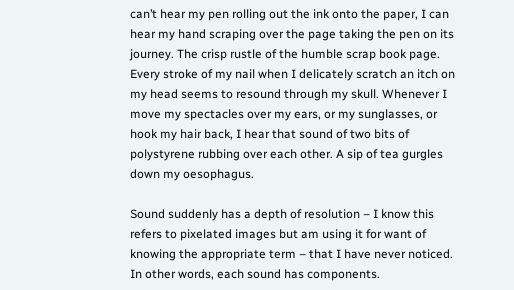can’t hear my pen rolling out the ink onto the paper, I can hear my hand scraping over the page taking the pen on its journey. The crisp rustle of the humble scrap book page. Every stroke of my nail when I delicately scratch an itch on my head seems to resound through my skull. Whenever I move my spectacles over my ears, or my sunglasses, or hook my hair back, I hear that sound of two bits of polystyrene rubbing over each other. A sip of tea gurgles down my oesophagus.

Sound suddenly has a depth of resolution – I know this refers to pixelated images but am using it for want of knowing the appropriate term – that I have never noticed. In other words, each sound has components.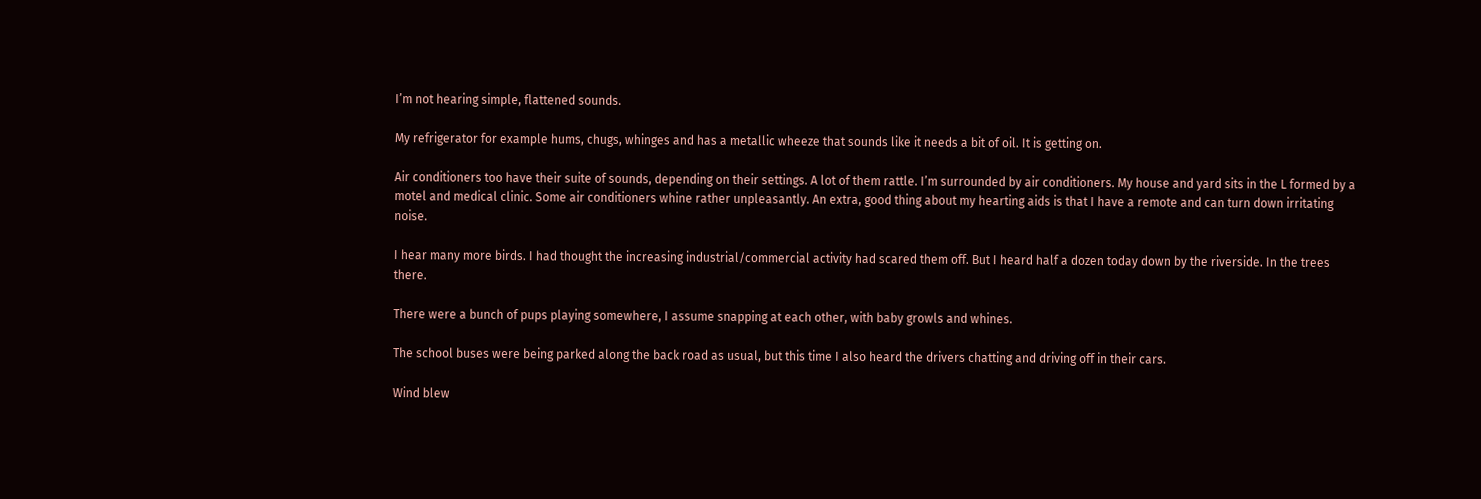I’m not hearing simple, flattened sounds.

My refrigerator for example hums, chugs, whinges and has a metallic wheeze that sounds like it needs a bit of oil. It is getting on.

Air conditioners too have their suite of sounds, depending on their settings. A lot of them rattle. I’m surrounded by air conditioners. My house and yard sits in the L formed by a motel and medical clinic. Some air conditioners whine rather unpleasantly. An extra, good thing about my hearting aids is that I have a remote and can turn down irritating noise.

I hear many more birds. I had thought the increasing industrial/commercial activity had scared them off. But I heard half a dozen today down by the riverside. In the trees there.

There were a bunch of pups playing somewhere, I assume snapping at each other, with baby growls and whines.

The school buses were being parked along the back road as usual, but this time I also heard the drivers chatting and driving off in their cars.

Wind blew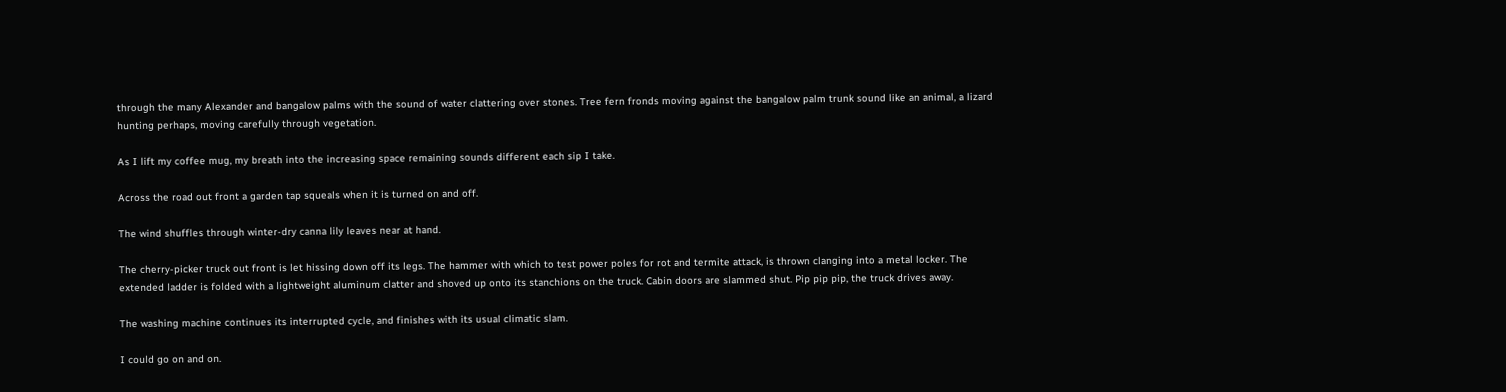through the many Alexander and bangalow palms with the sound of water clattering over stones. Tree fern fronds moving against the bangalow palm trunk sound like an animal, a lizard hunting perhaps, moving carefully through vegetation.

As I lift my coffee mug, my breath into the increasing space remaining sounds different each sip I take.

Across the road out front a garden tap squeals when it is turned on and off.

The wind shuffles through winter-dry canna lily leaves near at hand.

The cherry-picker truck out front is let hissing down off its legs. The hammer with which to test power poles for rot and termite attack, is thrown clanging into a metal locker. The extended ladder is folded with a lightweight aluminum clatter and shoved up onto its stanchions on the truck. Cabin doors are slammed shut. Pip pip pip, the truck drives away.

The washing machine continues its interrupted cycle, and finishes with its usual climatic slam.

I could go on and on.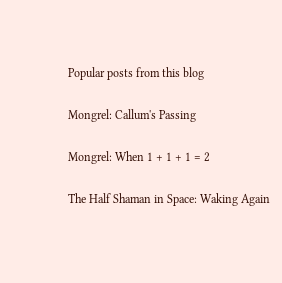Popular posts from this blog

Mongrel: Callum's Passing

Mongrel: When 1 + 1 + 1 = 2

The Half Shaman in Space: Waking Again